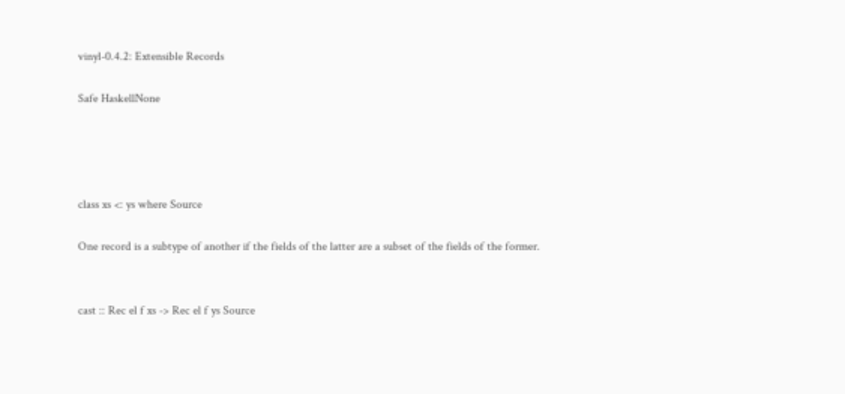vinyl-0.4.2: Extensible Records

Safe HaskellNone




class xs <: ys where Source

One record is a subtype of another if the fields of the latter are a subset of the fields of the former.


cast :: Rec el f xs -> Rec el f ys Source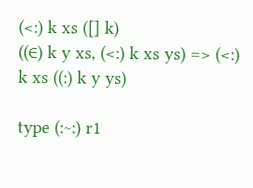(<:) k xs ([] k)
((∈) k y xs, (<:) k xs ys) => (<:) k xs ((:) k y ys)

type (:~:) r1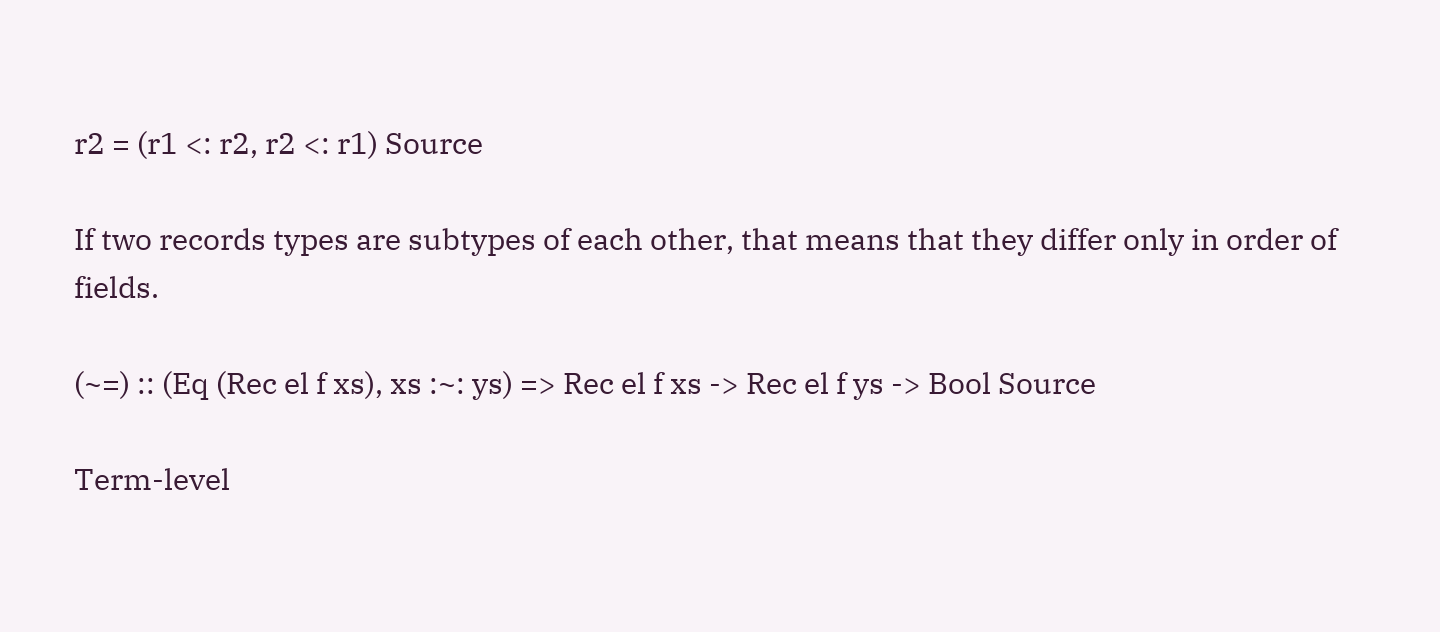r2 = (r1 <: r2, r2 <: r1) Source

If two records types are subtypes of each other, that means that they differ only in order of fields.

(~=) :: (Eq (Rec el f xs), xs :~: ys) => Rec el f xs -> Rec el f ys -> Bool Source

Term-level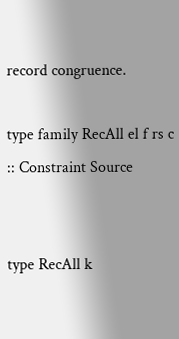record congruence.

type family RecAll el f rs c :: Constraint Source


type RecAll k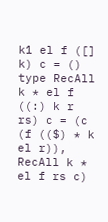k1 el f ([] k) c = ()
type RecAll k * el f ((:) k r rs) c = (c (f (($) * k el r)), RecAll k * el f rs c)